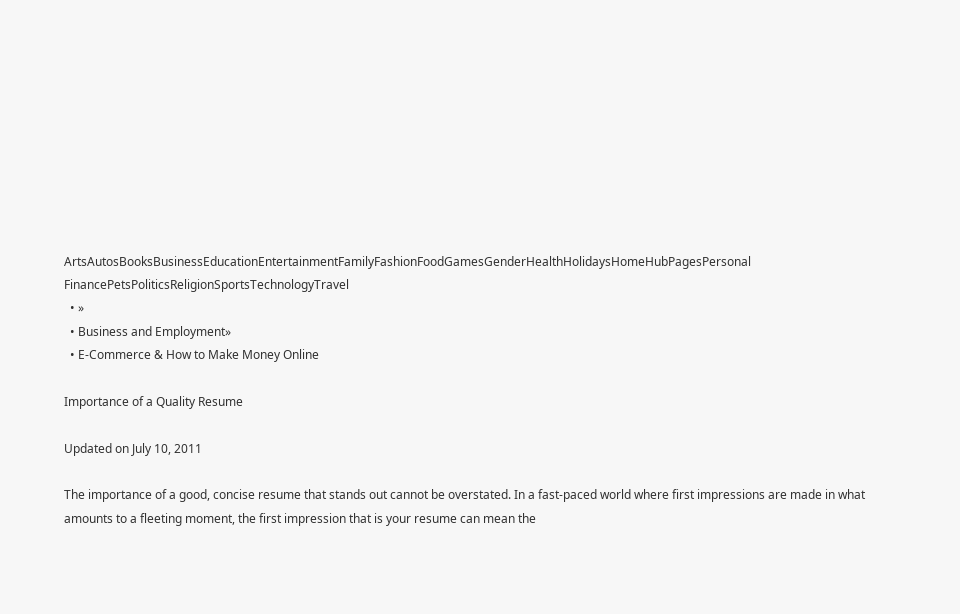ArtsAutosBooksBusinessEducationEntertainmentFamilyFashionFoodGamesGenderHealthHolidaysHomeHubPagesPersonal FinancePetsPoliticsReligionSportsTechnologyTravel
  • »
  • Business and Employment»
  • E-Commerce & How to Make Money Online

Importance of a Quality Resume

Updated on July 10, 2011

The importance of a good, concise resume that stands out cannot be overstated. In a fast-paced world where first impressions are made in what amounts to a fleeting moment, the first impression that is your resume can mean the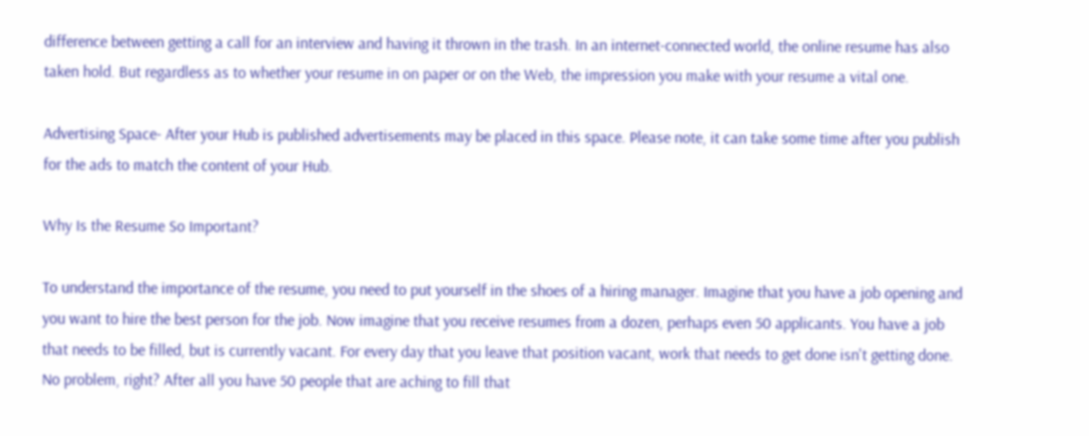difference between getting a call for an interview and having it thrown in the trash. In an internet-connected world, the online resume has also taken hold. But regardless as to whether your resume in on paper or on the Web, the impression you make with your resume a vital one.

Advertising Space- After your Hub is published advertisements may be placed in this space. Please note, it can take some time after you publish for the ads to match the content of your Hub.

Why Is the Resume So Important?

To understand the importance of the resume, you need to put yourself in the shoes of a hiring manager. Imagine that you have a job opening and you want to hire the best person for the job. Now imagine that you receive resumes from a dozen, perhaps even 50 applicants. You have a job that needs to be filled, but is currently vacant. For every day that you leave that position vacant, work that needs to get done isn't getting done. No problem, right? After all you have 50 people that are aching to fill that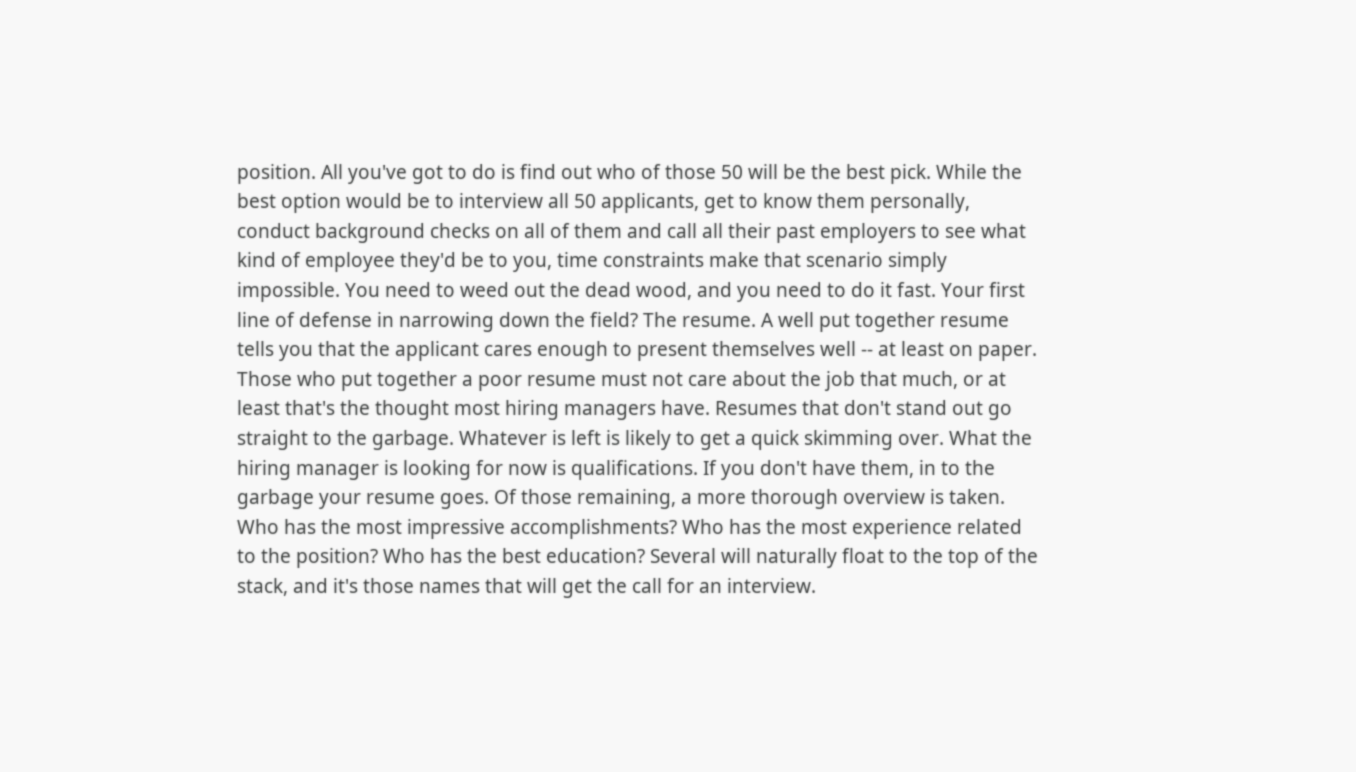position. All you've got to do is find out who of those 50 will be the best pick. While the best option would be to interview all 50 applicants, get to know them personally, conduct background checks on all of them and call all their past employers to see what kind of employee they'd be to you, time constraints make that scenario simply impossible. You need to weed out the dead wood, and you need to do it fast. Your first line of defense in narrowing down the field? The resume. A well put together resume tells you that the applicant cares enough to present themselves well -- at least on paper. Those who put together a poor resume must not care about the job that much, or at least that's the thought most hiring managers have. Resumes that don't stand out go straight to the garbage. Whatever is left is likely to get a quick skimming over. What the hiring manager is looking for now is qualifications. If you don't have them, in to the garbage your resume goes. Of those remaining, a more thorough overview is taken. Who has the most impressive accomplishments? Who has the most experience related to the position? Who has the best education? Several will naturally float to the top of the stack, and it's those names that will get the call for an interview.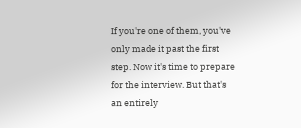If you're one of them, you've only made it past the first step. Now it's time to prepare for the interview. But that's an entirely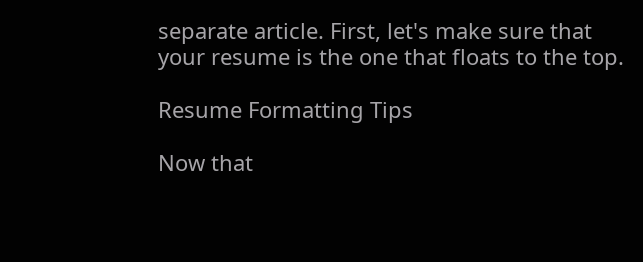separate article. First, let's make sure that your resume is the one that floats to the top.

Resume Formatting Tips

Now that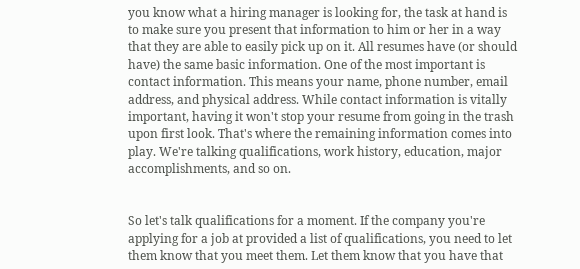you know what a hiring manager is looking for, the task at hand is to make sure you present that information to him or her in a way that they are able to easily pick up on it. All resumes have (or should have) the same basic information. One of the most important is contact information. This means your name, phone number, email address, and physical address. While contact information is vitally important, having it won't stop your resume from going in the trash upon first look. That's where the remaining information comes into play. We're talking qualifications, work history, education, major accomplishments, and so on.


So let's talk qualifications for a moment. If the company you're applying for a job at provided a list of qualifications, you need to let them know that you meet them. Let them know that you have that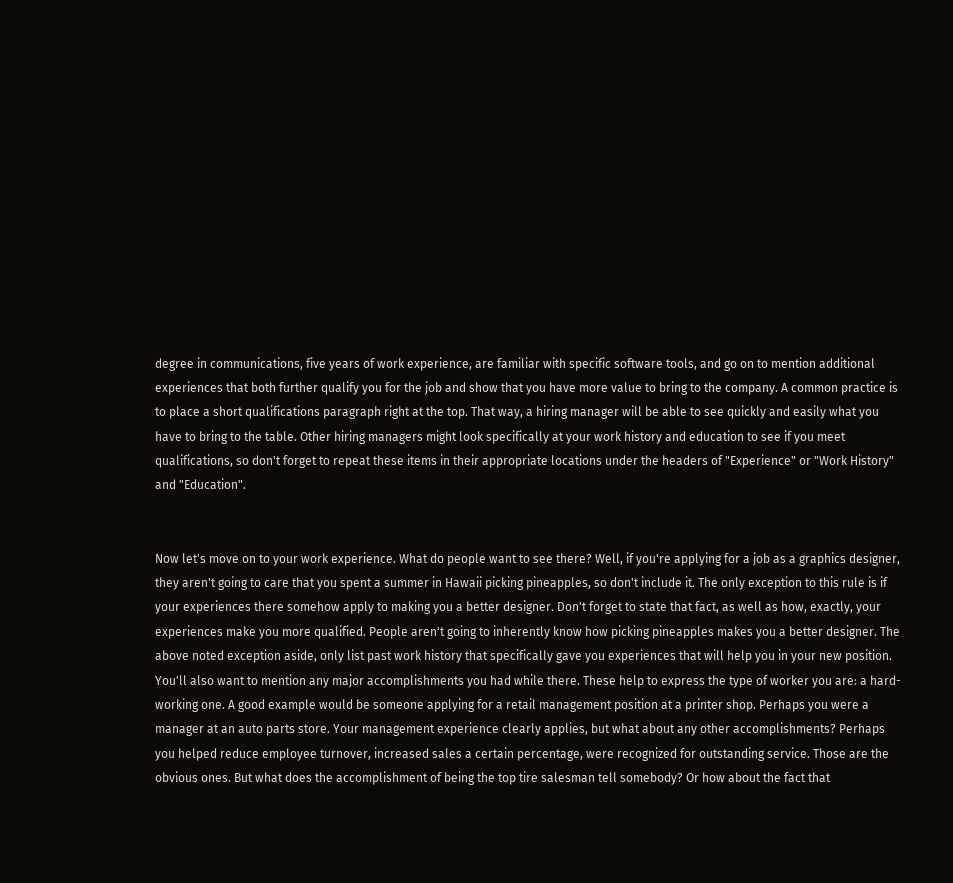degree in communications, five years of work experience, are familiar with specific software tools, and go on to mention additional experiences that both further qualify you for the job and show that you have more value to bring to the company. A common practice is to place a short qualifications paragraph right at the top. That way, a hiring manager will be able to see quickly and easily what you have to bring to the table. Other hiring managers might look specifically at your work history and education to see if you meet qualifications, so don't forget to repeat these items in their appropriate locations under the headers of "Experience" or "Work History" and "Education".


Now let's move on to your work experience. What do people want to see there? Well, if you're applying for a job as a graphics designer, they aren't going to care that you spent a summer in Hawaii picking pineapples, so don't include it. The only exception to this rule is if your experiences there somehow apply to making you a better designer. Don't forget to state that fact, as well as how, exactly, your experiences make you more qualified. People aren't going to inherently know how picking pineapples makes you a better designer. The above noted exception aside, only list past work history that specifically gave you experiences that will help you in your new position. You'll also want to mention any major accomplishments you had while there. These help to express the type of worker you are: a hard-working one. A good example would be someone applying for a retail management position at a printer shop. Perhaps you were a manager at an auto parts store. Your management experience clearly applies, but what about any other accomplishments? Perhaps you helped reduce employee turnover, increased sales a certain percentage, were recognized for outstanding service. Those are the obvious ones. But what does the accomplishment of being the top tire salesman tell somebody? Or how about the fact that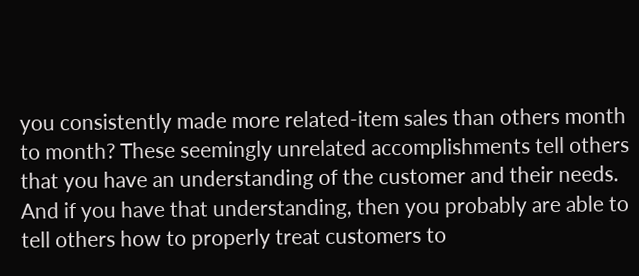you consistently made more related-item sales than others month to month? These seemingly unrelated accomplishments tell others that you have an understanding of the customer and their needs. And if you have that understanding, then you probably are able to tell others how to properly treat customers to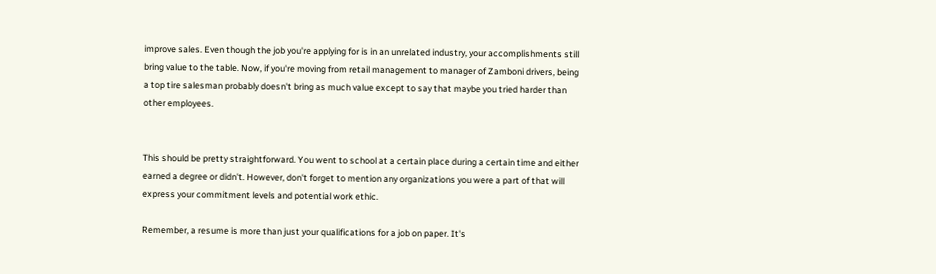improve sales. Even though the job you're applying for is in an unrelated industry, your accomplishments still bring value to the table. Now, if you're moving from retail management to manager of Zamboni drivers, being a top tire salesman probably doesn't bring as much value except to say that maybe you tried harder than other employees.


This should be pretty straightforward. You went to school at a certain place during a certain time and either earned a degree or didn't. However, don't forget to mention any organizations you were a part of that will express your commitment levels and potential work ethic.

Remember, a resume is more than just your qualifications for a job on paper. It's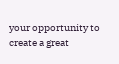your opportunity to create a great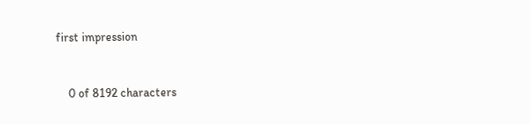first impression


    0 of 8192 characters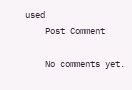used
    Post Comment

    No comments yet.